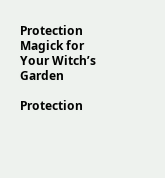Protection Magick for Your Witch’s Garden

Protection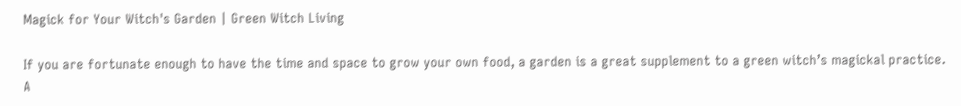Magick for Your Witch's Garden | Green Witch Living

If you are fortunate enough to have the time and space to grow your own food, a garden is a great supplement to a green witch’s magickal practice. A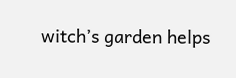witch’s garden helps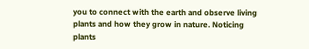you to connect with the earth and observe living plants and how they grow in nature. Noticing plants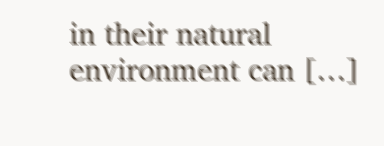in their natural environment can […]